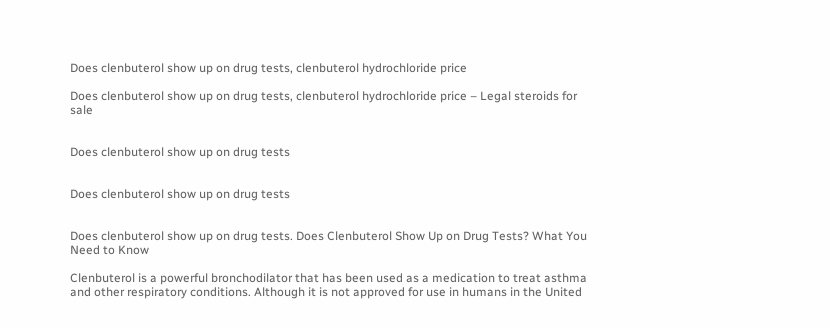Does clenbuterol show up on drug tests, clenbuterol hydrochloride price

Does clenbuterol show up on drug tests, clenbuterol hydrochloride price – Legal steroids for sale


Does clenbuterol show up on drug tests


Does clenbuterol show up on drug tests


Does clenbuterol show up on drug tests. Does Clenbuterol Show Up on Drug Tests? What You Need to Know

Clenbuterol is a powerful bronchodilator that has been used as a medication to treat asthma and other respiratory conditions. Although it is not approved for use in humans in the United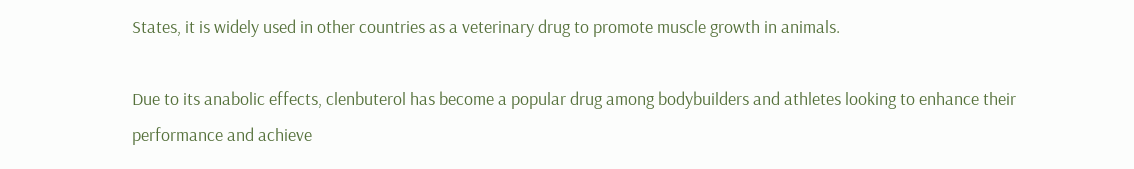States, it is widely used in other countries as a veterinary drug to promote muscle growth in animals.

Due to its anabolic effects, clenbuterol has become a popular drug among bodybuilders and athletes looking to enhance their performance and achieve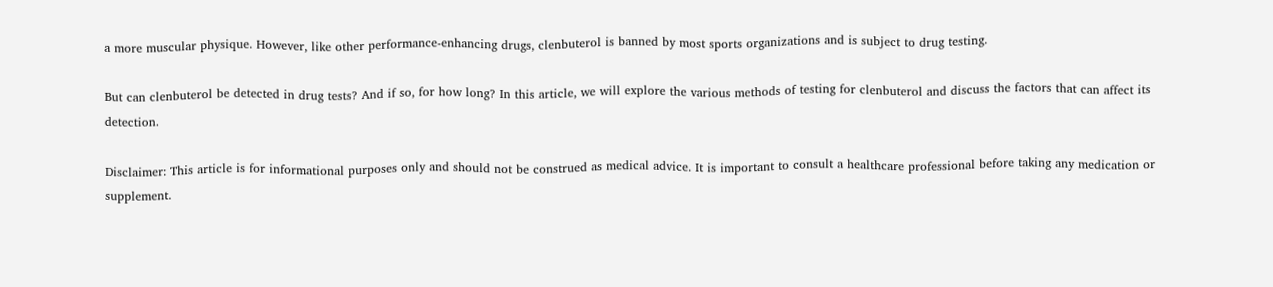a more muscular physique. However, like other performance-enhancing drugs, clenbuterol is banned by most sports organizations and is subject to drug testing.

But can clenbuterol be detected in drug tests? And if so, for how long? In this article, we will explore the various methods of testing for clenbuterol and discuss the factors that can affect its detection.

Disclaimer: This article is for informational purposes only and should not be construed as medical advice. It is important to consult a healthcare professional before taking any medication or supplement.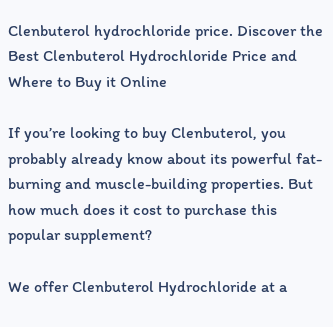Clenbuterol hydrochloride price. Discover the Best Clenbuterol Hydrochloride Price and Where to Buy it Online

If you’re looking to buy Clenbuterol, you probably already know about its powerful fat-burning and muscle-building properties. But how much does it cost to purchase this popular supplement?

We offer Clenbuterol Hydrochloride at a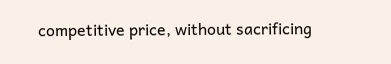competitive price, without sacrificing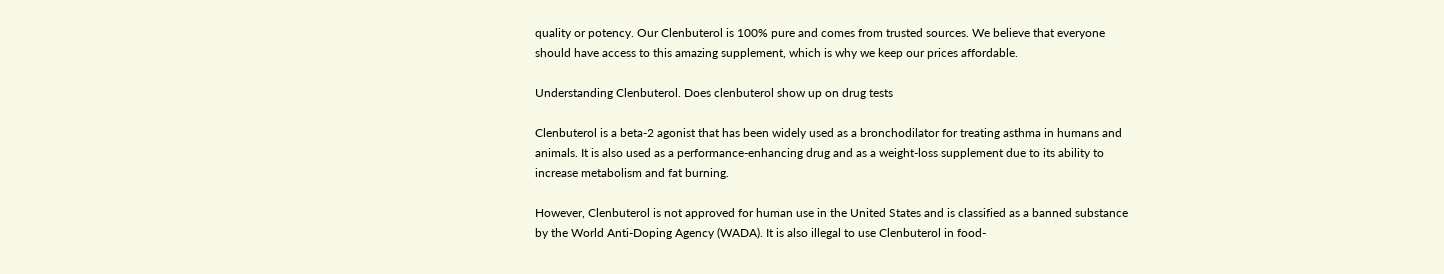quality or potency. Our Clenbuterol is 100% pure and comes from trusted sources. We believe that everyone should have access to this amazing supplement, which is why we keep our prices affordable.

Understanding Clenbuterol. Does clenbuterol show up on drug tests

Clenbuterol is a beta-2 agonist that has been widely used as a bronchodilator for treating asthma in humans and animals. It is also used as a performance-enhancing drug and as a weight-loss supplement due to its ability to increase metabolism and fat burning.

However, Clenbuterol is not approved for human use in the United States and is classified as a banned substance by the World Anti-Doping Agency (WADA). It is also illegal to use Clenbuterol in food-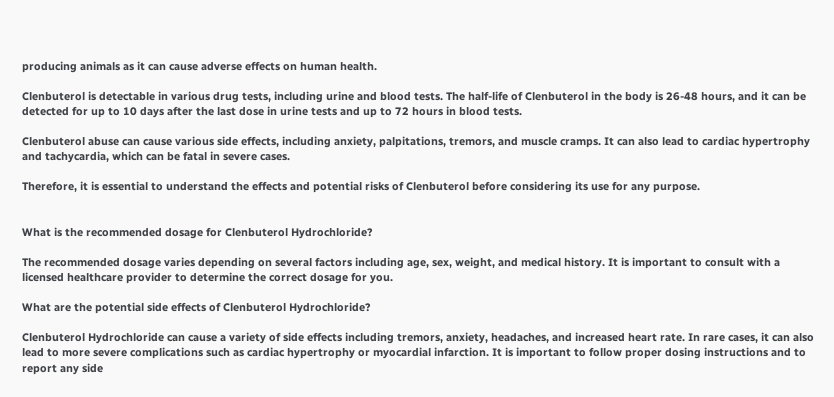producing animals as it can cause adverse effects on human health.

Clenbuterol is detectable in various drug tests, including urine and blood tests. The half-life of Clenbuterol in the body is 26-48 hours, and it can be detected for up to 10 days after the last dose in urine tests and up to 72 hours in blood tests.

Clenbuterol abuse can cause various side effects, including anxiety, palpitations, tremors, and muscle cramps. It can also lead to cardiac hypertrophy and tachycardia, which can be fatal in severe cases.

Therefore, it is essential to understand the effects and potential risks of Clenbuterol before considering its use for any purpose.


What is the recommended dosage for Clenbuterol Hydrochloride?

The recommended dosage varies depending on several factors including age, sex, weight, and medical history. It is important to consult with a licensed healthcare provider to determine the correct dosage for you.

What are the potential side effects of Clenbuterol Hydrochloride?

Clenbuterol Hydrochloride can cause a variety of side effects including tremors, anxiety, headaches, and increased heart rate. In rare cases, it can also lead to more severe complications such as cardiac hypertrophy or myocardial infarction. It is important to follow proper dosing instructions and to report any side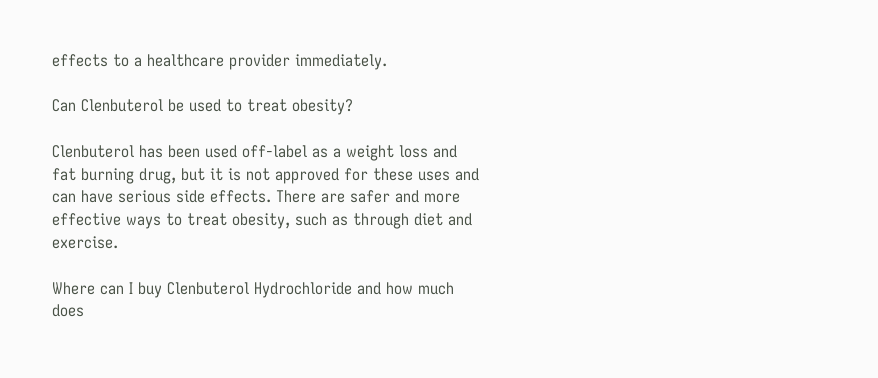effects to a healthcare provider immediately.

Can Clenbuterol be used to treat obesity?

Clenbuterol has been used off-label as a weight loss and fat burning drug, but it is not approved for these uses and can have serious side effects. There are safer and more effective ways to treat obesity, such as through diet and exercise.

Where can I buy Clenbuterol Hydrochloride and how much does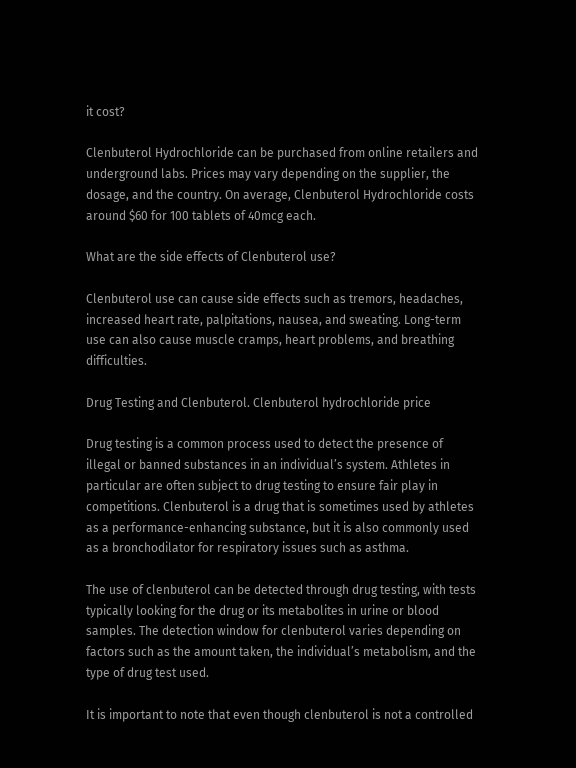it cost?

Clenbuterol Hydrochloride can be purchased from online retailers and underground labs. Prices may vary depending on the supplier, the dosage, and the country. On average, Clenbuterol Hydrochloride costs around $60 for 100 tablets of 40mcg each.

What are the side effects of Clenbuterol use?

Clenbuterol use can cause side effects such as tremors, headaches, increased heart rate, palpitations, nausea, and sweating. Long-term use can also cause muscle cramps, heart problems, and breathing difficulties.

Drug Testing and Clenbuterol. Clenbuterol hydrochloride price

Drug testing is a common process used to detect the presence of illegal or banned substances in an individual’s system. Athletes in particular are often subject to drug testing to ensure fair play in competitions. Clenbuterol is a drug that is sometimes used by athletes as a performance-enhancing substance, but it is also commonly used as a bronchodilator for respiratory issues such as asthma.

The use of clenbuterol can be detected through drug testing, with tests typically looking for the drug or its metabolites in urine or blood samples. The detection window for clenbuterol varies depending on factors such as the amount taken, the individual’s metabolism, and the type of drug test used.

It is important to note that even though clenbuterol is not a controlled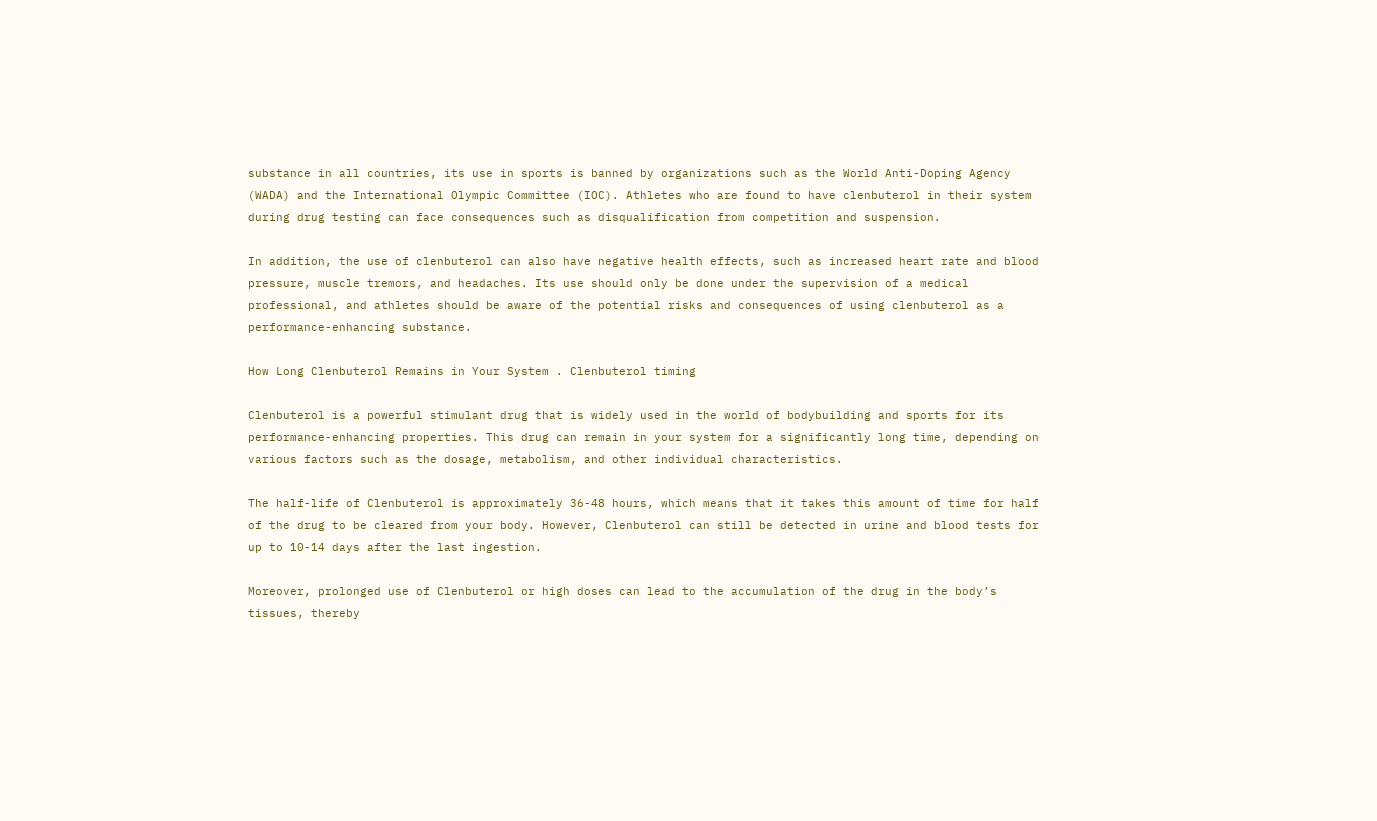substance in all countries, its use in sports is banned by organizations such as the World Anti-Doping Agency (WADA) and the International Olympic Committee (IOC). Athletes who are found to have clenbuterol in their system during drug testing can face consequences such as disqualification from competition and suspension.

In addition, the use of clenbuterol can also have negative health effects, such as increased heart rate and blood pressure, muscle tremors, and headaches. Its use should only be done under the supervision of a medical professional, and athletes should be aware of the potential risks and consequences of using clenbuterol as a performance-enhancing substance.

How Long Clenbuterol Remains in Your System . Clenbuterol timing

Clenbuterol is a powerful stimulant drug that is widely used in the world of bodybuilding and sports for its performance-enhancing properties. This drug can remain in your system for a significantly long time, depending on various factors such as the dosage, metabolism, and other individual characteristics.

The half-life of Clenbuterol is approximately 36-48 hours, which means that it takes this amount of time for half of the drug to be cleared from your body. However, Clenbuterol can still be detected in urine and blood tests for up to 10-14 days after the last ingestion.

Moreover, prolonged use of Clenbuterol or high doses can lead to the accumulation of the drug in the body’s tissues, thereby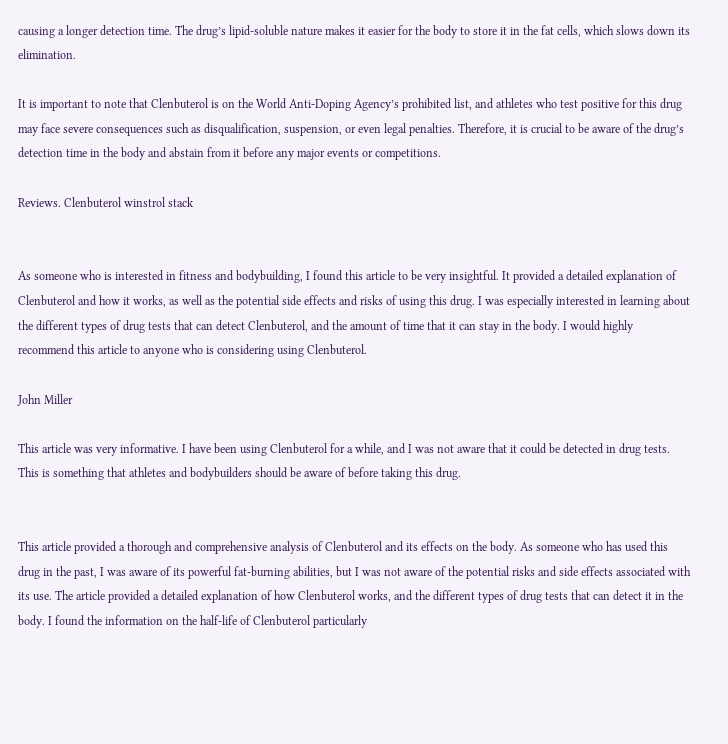causing a longer detection time. The drug’s lipid-soluble nature makes it easier for the body to store it in the fat cells, which slows down its elimination.

It is important to note that Clenbuterol is on the World Anti-Doping Agency’s prohibited list, and athletes who test positive for this drug may face severe consequences such as disqualification, suspension, or even legal penalties. Therefore, it is crucial to be aware of the drug’s detection time in the body and abstain from it before any major events or competitions.

Reviews. Clenbuterol winstrol stack


As someone who is interested in fitness and bodybuilding, I found this article to be very insightful. It provided a detailed explanation of Clenbuterol and how it works, as well as the potential side effects and risks of using this drug. I was especially interested in learning about the different types of drug tests that can detect Clenbuterol, and the amount of time that it can stay in the body. I would highly recommend this article to anyone who is considering using Clenbuterol.

John Miller

This article was very informative. I have been using Clenbuterol for a while, and I was not aware that it could be detected in drug tests. This is something that athletes and bodybuilders should be aware of before taking this drug.


This article provided a thorough and comprehensive analysis of Clenbuterol and its effects on the body. As someone who has used this drug in the past, I was aware of its powerful fat-burning abilities, but I was not aware of the potential risks and side effects associated with its use. The article provided a detailed explanation of how Clenbuterol works, and the different types of drug tests that can detect it in the body. I found the information on the half-life of Clenbuterol particularly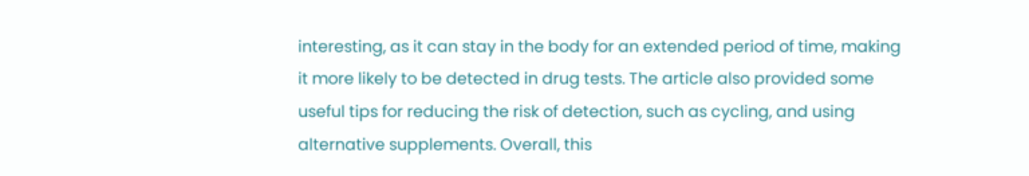interesting, as it can stay in the body for an extended period of time, making it more likely to be detected in drug tests. The article also provided some useful tips for reducing the risk of detection, such as cycling, and using alternative supplements. Overall, this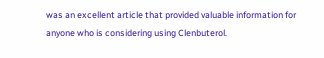was an excellent article that provided valuable information for anyone who is considering using Clenbuterol.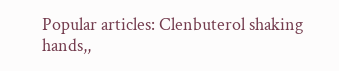Popular articles: Clenbuterol shaking hands,,